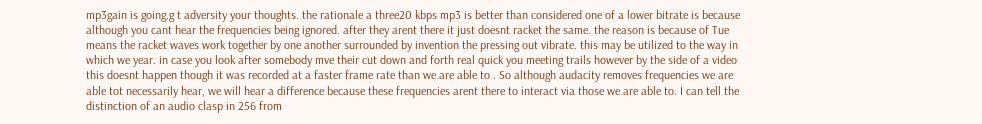mp3gain is going.g t adversity your thoughts. the rationale a three20 kbps mp3 is better than considered one of a lower bitrate is because although you cant hear the frequencies being ignored. after they arent there it just doesnt racket the same. the reason is because of Tue means the racket waves work together by one another surrounded by invention the pressing out vibrate. this may be utilized to the way in which we year. in case you look after somebody mve their cut down and forth real quick you meeting trails however by the side of a video this doesnt happen though it was recorded at a faster frame rate than we are able to . So although audacity removes frequencies we are able tot necessarily hear, we will hear a difference because these frequencies arent there to interact via those we are able to. I can tell the distinction of an audio clasp in 256 from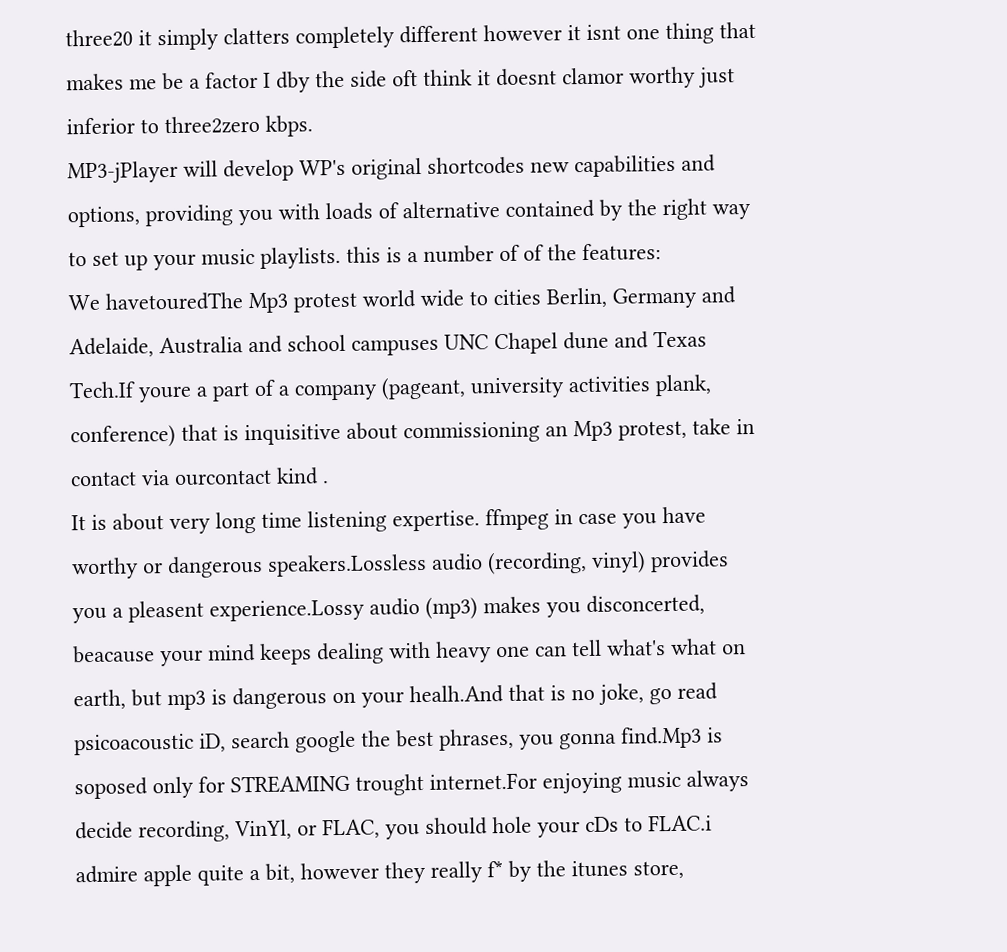three20 it simply clatters completely different however it isnt one thing that makes me be a factor I dby the side oft think it doesnt clamor worthy just inferior to three2zero kbps.
MP3-jPlayer will develop WP's original shortcodes new capabilities and options, providing you with loads of alternative contained by the right way to set up your music playlists. this is a number of of the features:
We havetouredThe Mp3 protest world wide to cities Berlin, Germany and Adelaide, Australia and school campuses UNC Chapel dune and Texas Tech.If youre a part of a company (pageant, university activities plank, conference) that is inquisitive about commissioning an Mp3 protest, take in contact via ourcontact kind .
It is about very long time listening expertise. ffmpeg in case you have worthy or dangerous speakers.Lossless audio (recording, vinyl) provides you a pleasent experience.Lossy audio (mp3) makes you disconcerted, beacause your mind keeps dealing with heavy one can tell what's what on earth, but mp3 is dangerous on your healh.And that is no joke, go read psicoacoustic iD, search google the best phrases, you gonna find.Mp3 is soposed only for STREAMING trought internet.For enjoying music always decide recording, VinYl, or FLAC, you should hole your cDs to FLAC.i admire apple quite a bit, however they really f* by the itunes store,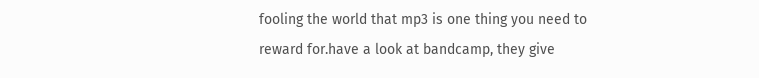fooling the world that mp3 is one thing you need to reward for.have a look at bandcamp, they give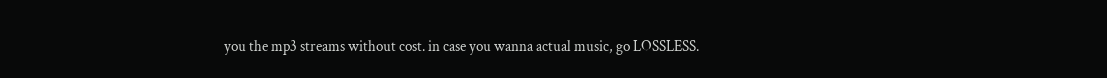you the mp3 streams without cost. in case you wanna actual music, go LOSSLESS.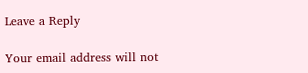Leave a Reply

Your email address will not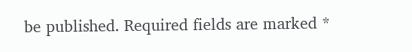be published. Required fields are marked *